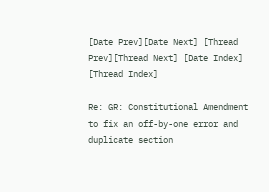[Date Prev][Date Next] [Thread Prev][Thread Next] [Date Index] [Thread Index]

Re: GR: Constitutional Amendment to fix an off-by-one error and duplicate section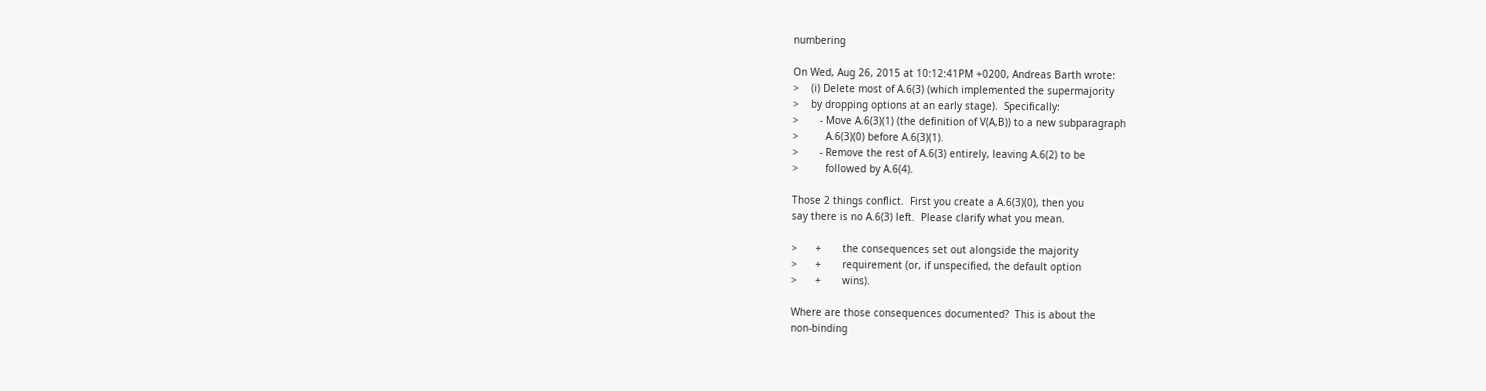numbering

On Wed, Aug 26, 2015 at 10:12:41PM +0200, Andreas Barth wrote:
>    (i) Delete most of A.6(3) (which implemented the supermajority
>    by dropping options at an early stage).  Specifically:
>       - Move A.6(3)(1) (the definition of V(A,B)) to a new subparagraph
>         A.6(3)(0) before A.6(3)(1).
>       - Remove the rest of A.6(3) entirely, leaving A.6(2) to be
>         followed by A.6(4).

Those 2 things conflict.  First you create a A.6(3)(0), then you
say there is no A.6(3) left.  Please clarify what you mean.

>      +       the consequences set out alongside the majority
>      +       requirement (or, if unspecified, the default option
>      +       wins).

Where are those consequences documented?  This is about the
non-binding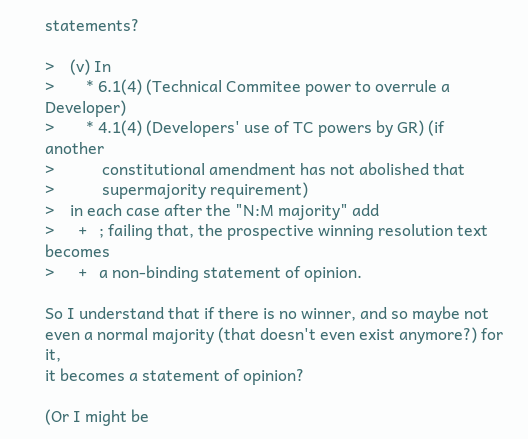statements?

>    (v) In
>        * 6.1(4) (Technical Commitee power to overrule a Developer)
>        * 4.1(4) (Developers' use of TC powers by GR) (if another
>            constitutional amendment has not abolished that
>            supermajority requirement)
>    in each case after the "N:M majority" add
>      +   ; failing that, the prospective winning resolution text becomes
>      +   a non-binding statement of opinion.

So I understand that if there is no winner, and so maybe not
even a normal majority (that doesn't even exist anymore?) for it,
it becomes a statement of opinion?

(Or I might be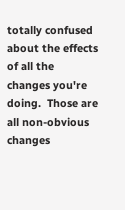totally confused about the effects of all the
changes you're doing.  Those are all non-obvious changes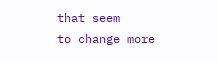that seem
to change more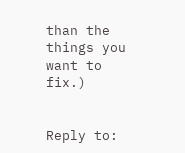than the things you want to fix.)


Reply to: